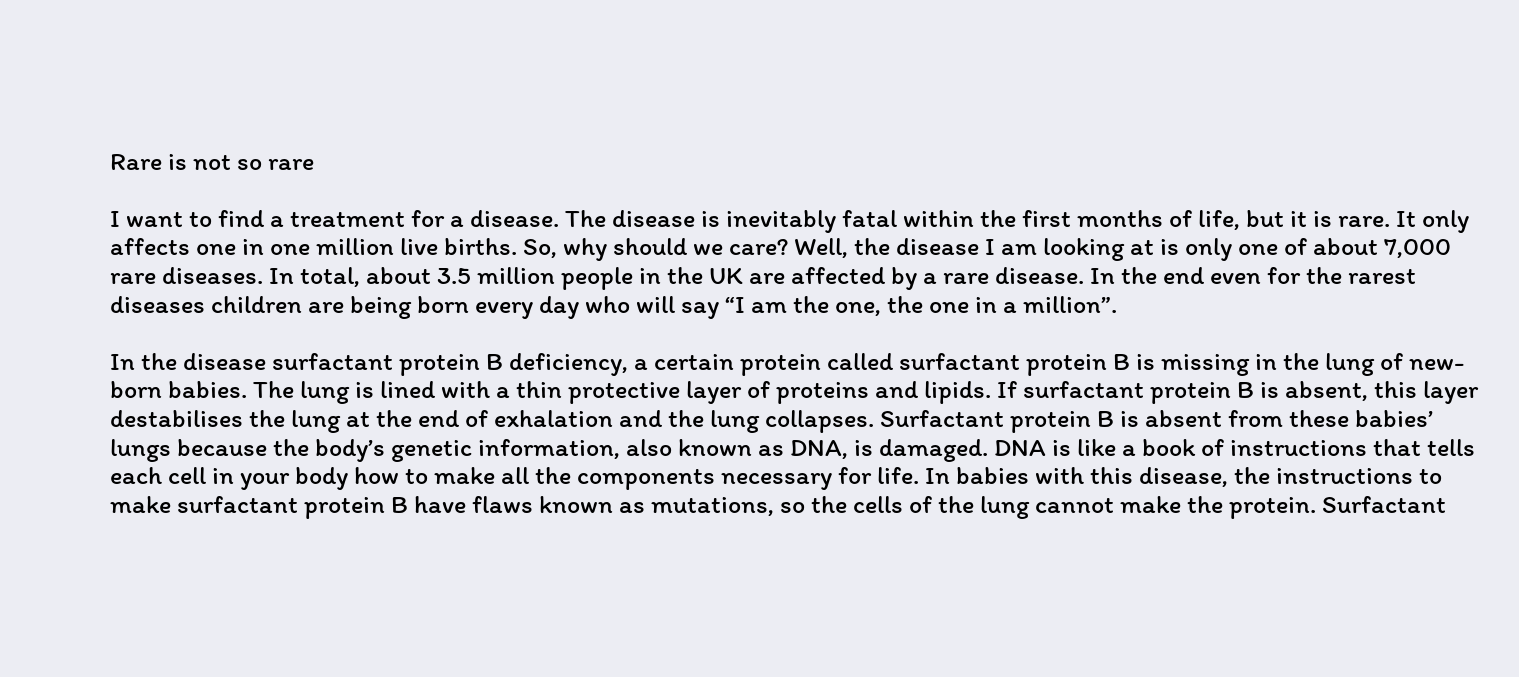Rare is not so rare

I want to find a treatment for a disease. The disease is inevitably fatal within the first months of life, but it is rare. It only affects one in one million live births. So, why should we care? Well, the disease I am looking at is only one of about 7,000 rare diseases. In total, about 3.5 million people in the UK are affected by a rare disease. In the end even for the rarest diseases children are being born every day who will say “I am the one, the one in a million”.

In the disease surfactant protein B deficiency, a certain protein called surfactant protein B is missing in the lung of new-born babies. The lung is lined with a thin protective layer of proteins and lipids. If surfactant protein B is absent, this layer destabilises the lung at the end of exhalation and the lung collapses. Surfactant protein B is absent from these babies’ lungs because the body’s genetic information, also known as DNA, is damaged. DNA is like a book of instructions that tells each cell in your body how to make all the components necessary for life. In babies with this disease, the instructions to make surfactant protein B have flaws known as mutations, so the cells of the lung cannot make the protein. Surfactant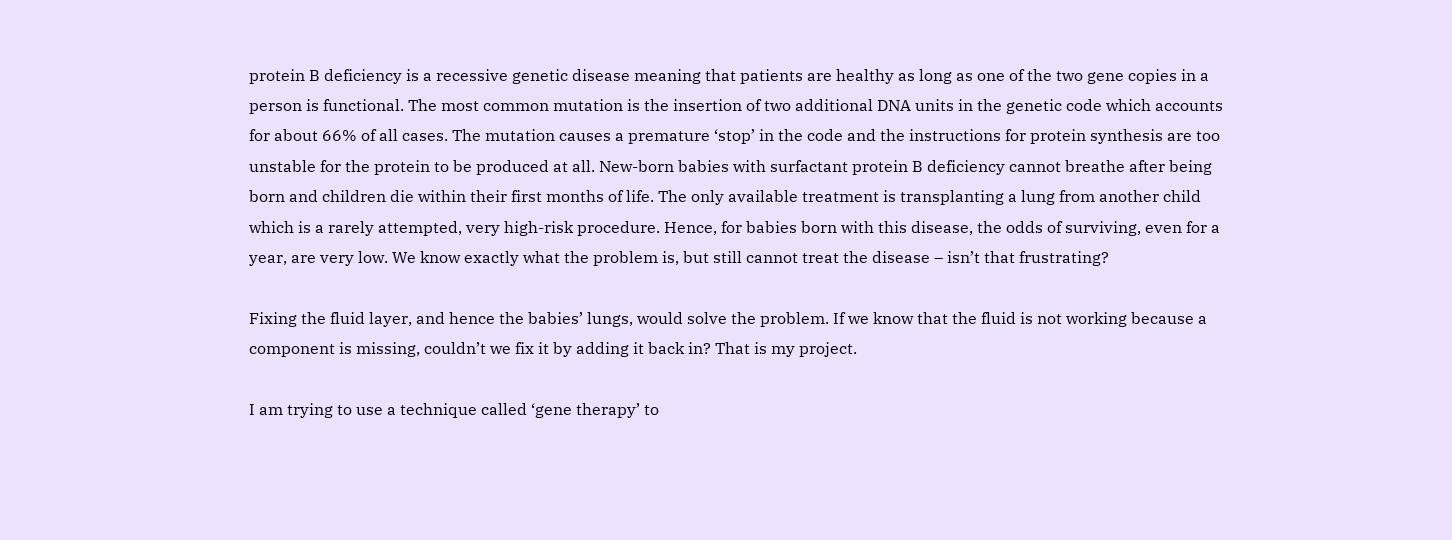protein B deficiency is a recessive genetic disease meaning that patients are healthy as long as one of the two gene copies in a person is functional. The most common mutation is the insertion of two additional DNA units in the genetic code which accounts for about 66% of all cases. The mutation causes a premature ‘stop’ in the code and the instructions for protein synthesis are too unstable for the protein to be produced at all. New-born babies with surfactant protein B deficiency cannot breathe after being born and children die within their first months of life. The only available treatment is transplanting a lung from another child which is a rarely attempted, very high-risk procedure. Hence, for babies born with this disease, the odds of surviving, even for a year, are very low. We know exactly what the problem is, but still cannot treat the disease – isn’t that frustrating?

Fixing the fluid layer, and hence the babies’ lungs, would solve the problem. If we know that the fluid is not working because a component is missing, couldn’t we fix it by adding it back in? That is my project.

I am trying to use a technique called ‘gene therapy’ to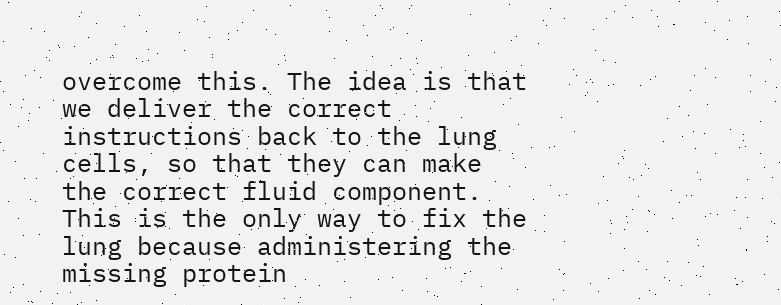overcome this. The idea is that we deliver the correct instructions back to the lung cells, so that they can make the correct fluid component. This is the only way to fix the lung because administering the missing protein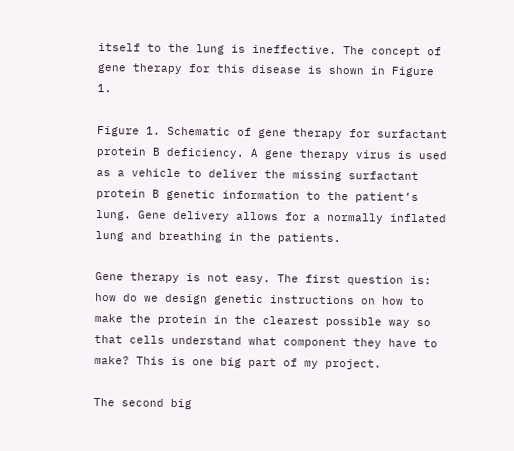itself to the lung is ineffective. The concept of gene therapy for this disease is shown in Figure 1.

Figure 1. Schematic of gene therapy for surfactant protein B deficiency. A gene therapy virus is used as a vehicle to deliver the missing surfactant protein B genetic information to the patient’s lung. Gene delivery allows for a normally inflated lung and breathing in the patients.

Gene therapy is not easy. The first question is: how do we design genetic instructions on how to make the protein in the clearest possible way so that cells understand what component they have to make? This is one big part of my project.

The second big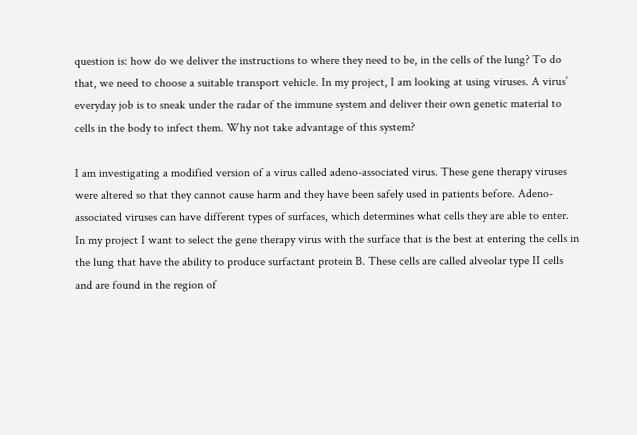question is: how do we deliver the instructions to where they need to be, in the cells of the lung? To do that, we need to choose a suitable transport vehicle. In my project, I am looking at using viruses. A virus’ everyday job is to sneak under the radar of the immune system and deliver their own genetic material to cells in the body to infect them. Why not take advantage of this system?

I am investigating a modified version of a virus called adeno-associated virus. These gene therapy viruses were altered so that they cannot cause harm and they have been safely used in patients before. Adeno-associated viruses can have different types of surfaces, which determines what cells they are able to enter. In my project I want to select the gene therapy virus with the surface that is the best at entering the cells in the lung that have the ability to produce surfactant protein B. These cells are called alveolar type II cells and are found in the region of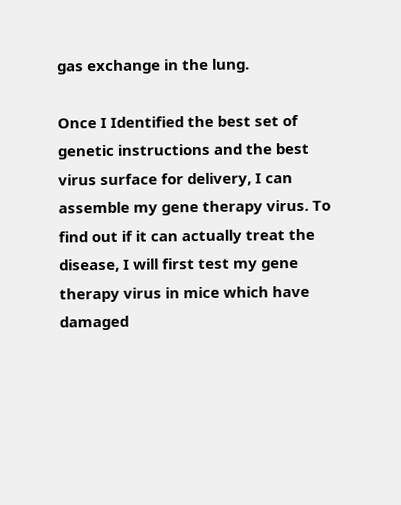gas exchange in the lung.

Once I Identified the best set of genetic instructions and the best virus surface for delivery, I can assemble my gene therapy virus. To find out if it can actually treat the disease, I will first test my gene therapy virus in mice which have damaged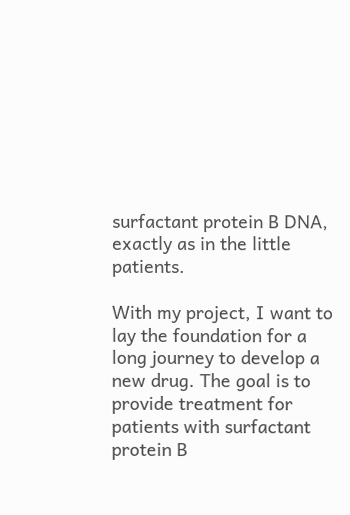surfactant protein B DNA, exactly as in the little patients.

With my project, I want to lay the foundation for a long journey to develop a new drug. The goal is to provide treatment for patients with surfactant protein B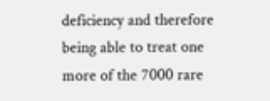deficiency and therefore being able to treat one more of the 7000 rare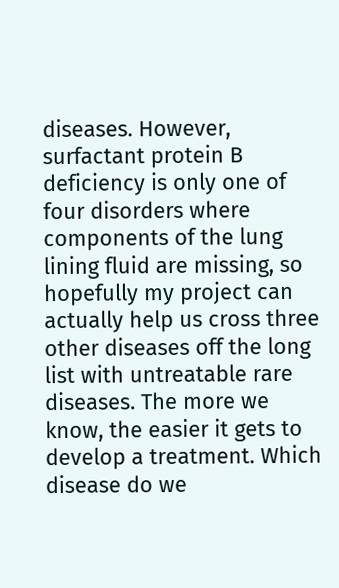diseases. However, surfactant protein B deficiency is only one of four disorders where components of the lung lining fluid are missing, so hopefully my project can actually help us cross three other diseases off the long list with untreatable rare diseases. The more we know, the easier it gets to develop a treatment. Which disease do we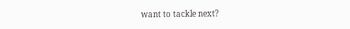want to tackle next?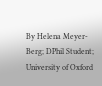By Helena Meyer-Berg; DPhil Student; University of Oxford